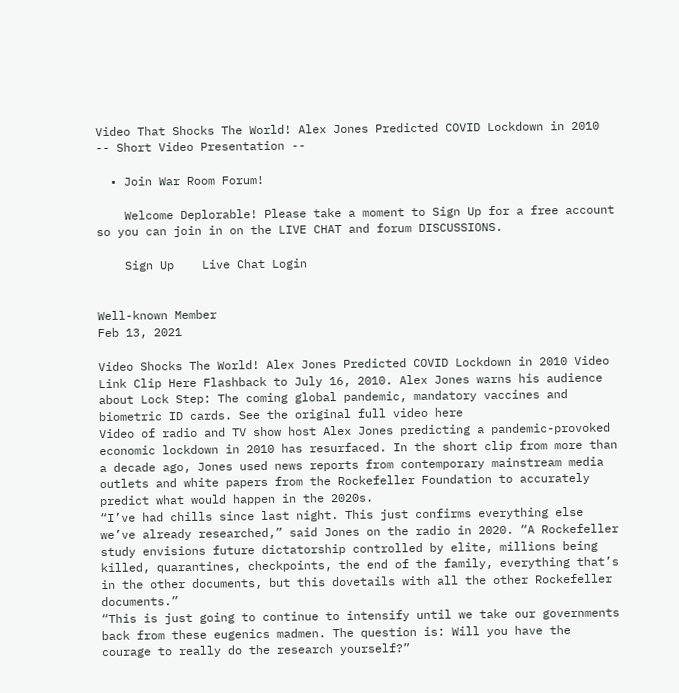Video That Shocks The World! Alex Jones Predicted COVID Lockdown in 2010 -- Short Video Presentation --

  • Join War Room Forum!

    Welcome Deplorable! Please take a moment to Sign Up for a free account so you can join in on the LIVE CHAT and forum DISCUSSIONS.

    Sign Up    Live Chat Login


Well-known Member
Feb 13, 2021

Video Shocks The World! Alex Jones Predicted COVID Lockdown in 2010 Video Link Clip Here Flashback to July 16, 2010. Alex Jones warns his audience about Lock Step: The coming global pandemic, mandatory vaccines and biometric ID cards. See the original full video here
Video of radio and TV show host Alex Jones predicting a pandemic-provoked economic lockdown in 2010 has resurfaced. In the short clip from more than a decade ago, Jones used news reports from contemporary mainstream media outlets and white papers from the Rockefeller Foundation to accurately predict what would happen in the 2020s.
“I’ve had chills since last night. This just confirms everything else we’ve already researched,” said Jones on the radio in 2020. “A Rockefeller study envisions future dictatorship controlled by elite, millions being killed, quarantines, checkpoints, the end of the family, everything that’s in the other documents, but this dovetails with all the other Rockefeller documents.”
“This is just going to continue to intensify until we take our governments back from these eugenics madmen. The question is: Will you have the courage to really do the research yourself?”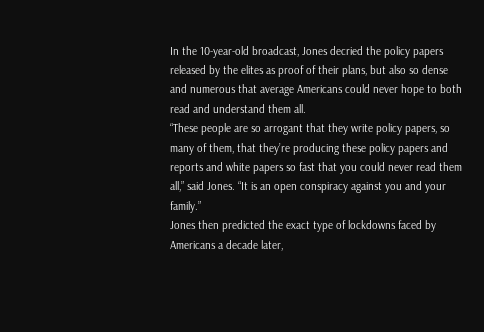In the 10-year-old broadcast, Jones decried the policy papers released by the elites as proof of their plans, but also so dense and numerous that average Americans could never hope to both read and understand them all.
“These people are so arrogant that they write policy papers, so many of them, that they’re producing these policy papers and reports and white papers so fast that you could never read them all,” said Jones. “It is an open conspiracy against you and your family.”
Jones then predicted the exact type of lockdowns faced by Americans a decade later,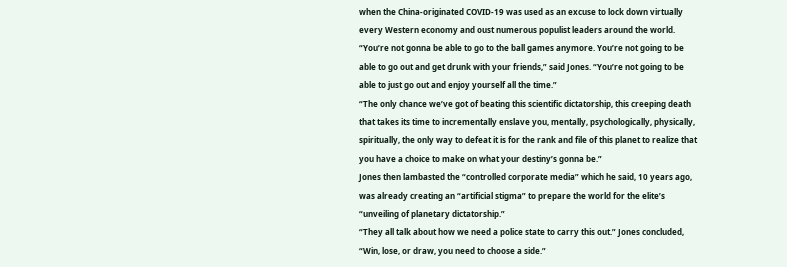when the China-originated COVID-19 was used as an excuse to lock down virtually every Western economy and oust numerous populist leaders around the world.
“You’re not gonna be able to go to the ball games anymore. You’re not going to be able to go out and get drunk with your friends,” said Jones. “You’re not going to be able to just go out and enjoy yourself all the time.”
“The only chance we’ve got of beating this scientific dictatorship, this creeping death that takes its time to incrementally enslave you, mentally, psychologically, physically, spiritually, the only way to defeat it is for the rank and file of this planet to realize that you have a choice to make on what your destiny’s gonna be.”
Jones then lambasted the “controlled corporate media” which he said, 10 years ago, was already creating an “artificial stigma” to prepare the world for the elite’s “unveiling of planetary dictatorship.”
“They all talk about how we need a police state to carry this out.” Jones concluded, “Win, lose, or draw, you need to choose a side.”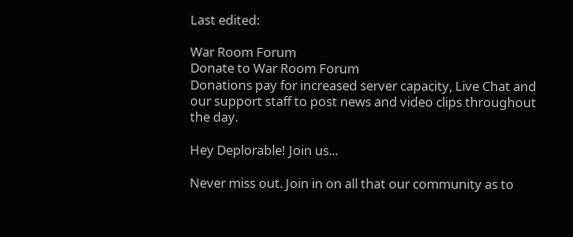Last edited:

War Room Forum
Donate to War Room Forum
Donations pay for increased server capacity, Live Chat and our support staff to post news and video clips throughout the day.

Hey Deplorable! Join us...

Never miss out. Join in on all that our community as to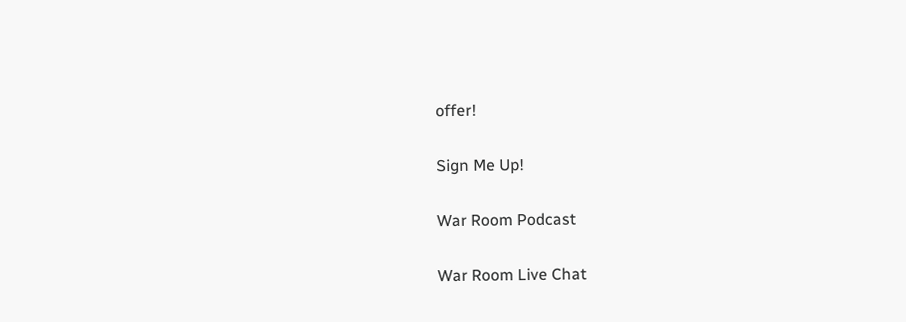offer!

Sign Me Up!

War Room Podcast

War Room Live Chat